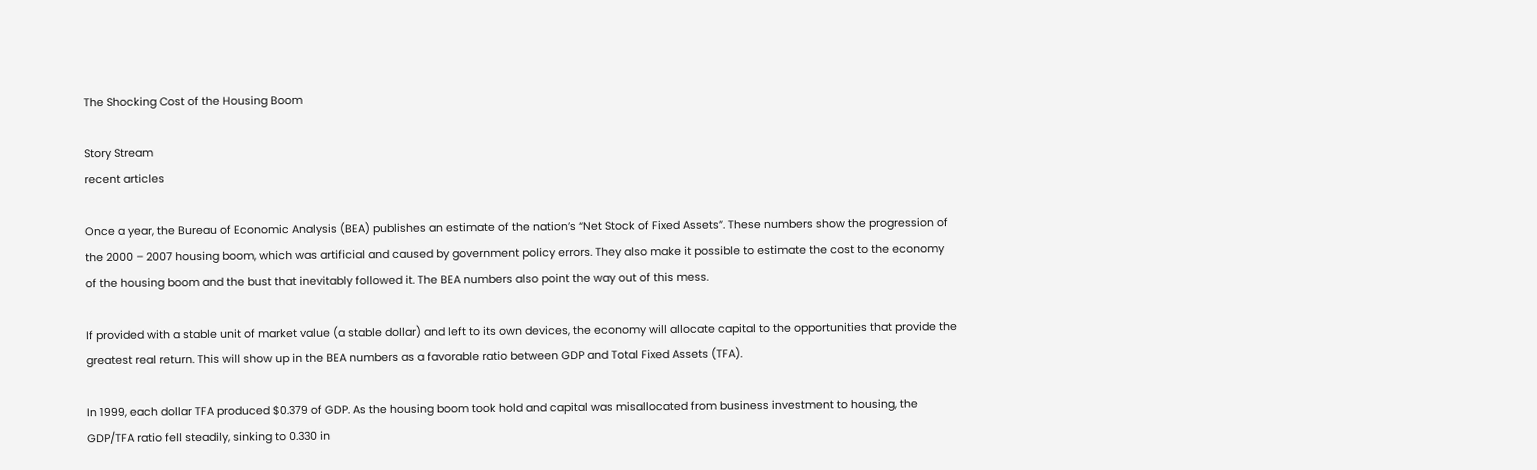The Shocking Cost of the Housing Boom

Story Stream
recent articles

Once a year, the Bureau of Economic Analysis (BEA) publishes an estimate of the nation’s “Net Stock of Fixed Assets”. These numbers show the progression of the 2000 – 2007 housing boom, which was artificial and caused by government policy errors. They also make it possible to estimate the cost to the economy of the housing boom and the bust that inevitably followed it. The BEA numbers also point the way out of this mess.

If provided with a stable unit of market value (a stable dollar) and left to its own devices, the economy will allocate capital to the opportunities that provide the greatest real return. This will show up in the BEA numbers as a favorable ratio between GDP and Total Fixed Assets (TFA).

In 1999, each dollar TFA produced $0.379 of GDP. As the housing boom took hold and capital was misallocated from business investment to housing, the GDP/TFA ratio fell steadily, sinking to 0.330 in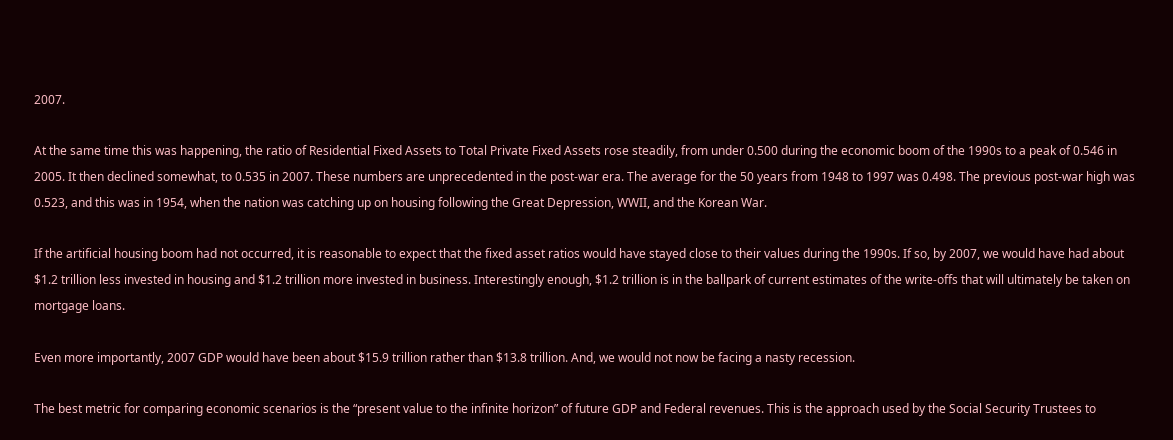2007.

At the same time this was happening, the ratio of Residential Fixed Assets to Total Private Fixed Assets rose steadily, from under 0.500 during the economic boom of the 1990s to a peak of 0.546 in 2005. It then declined somewhat, to 0.535 in 2007. These numbers are unprecedented in the post-war era. The average for the 50 years from 1948 to 1997 was 0.498. The previous post-war high was 0.523, and this was in 1954, when the nation was catching up on housing following the Great Depression, WWII, and the Korean War.

If the artificial housing boom had not occurred, it is reasonable to expect that the fixed asset ratios would have stayed close to their values during the 1990s. If so, by 2007, we would have had about $1.2 trillion less invested in housing and $1.2 trillion more invested in business. Interestingly enough, $1.2 trillion is in the ballpark of current estimates of the write-offs that will ultimately be taken on mortgage loans.

Even more importantly, 2007 GDP would have been about $15.9 trillion rather than $13.8 trillion. And, we would not now be facing a nasty recession.

The best metric for comparing economic scenarios is the “present value to the infinite horizon” of future GDP and Federal revenues. This is the approach used by the Social Security Trustees to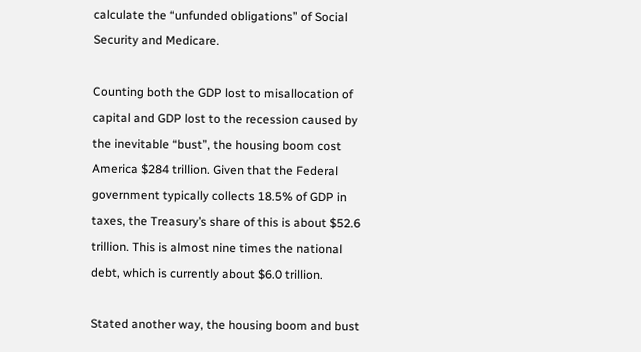calculate the “unfunded obligations” of Social Security and Medicare.

Counting both the GDP lost to misallocation of capital and GDP lost to the recession caused by the inevitable “bust”, the housing boom cost America $284 trillion. Given that the Federal government typically collects 18.5% of GDP in taxes, the Treasury’s share of this is about $52.6 trillion. This is almost nine times the national debt, which is currently about $6.0 trillion.

Stated another way, the housing boom and bust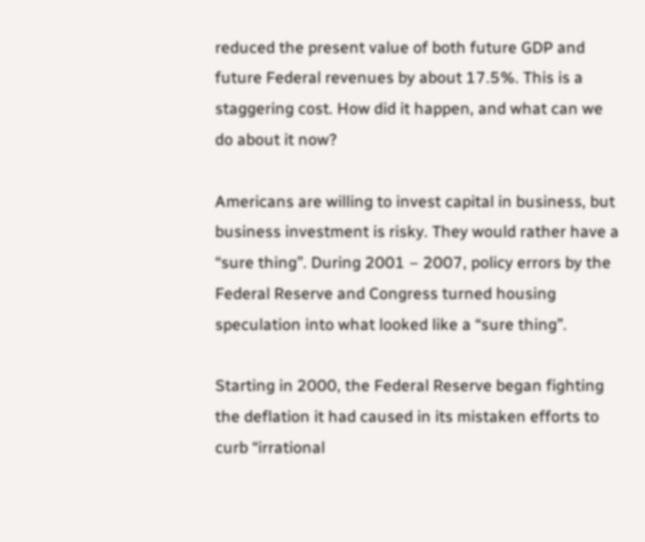reduced the present value of both future GDP and future Federal revenues by about 17.5%. This is a staggering cost. How did it happen, and what can we do about it now?

Americans are willing to invest capital in business, but business investment is risky. They would rather have a “sure thing”. During 2001 – 2007, policy errors by the Federal Reserve and Congress turned housing speculation into what looked like a “sure thing”.

Starting in 2000, the Federal Reserve began fighting the deflation it had caused in its mistaken efforts to curb “irrational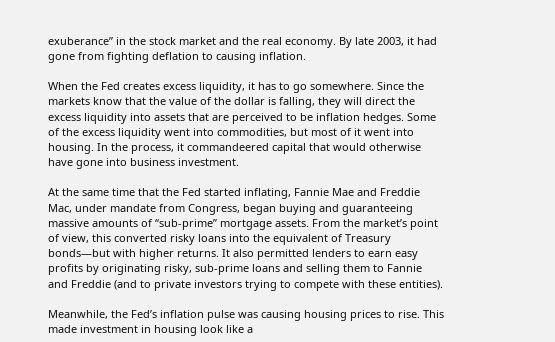exuberance” in the stock market and the real economy. By late 2003, it had gone from fighting deflation to causing inflation.

When the Fed creates excess liquidity, it has to go somewhere. Since the markets know that the value of the dollar is falling, they will direct the excess liquidity into assets that are perceived to be inflation hedges. Some of the excess liquidity went into commodities, but most of it went into housing. In the process, it commandeered capital that would otherwise have gone into business investment.

At the same time that the Fed started inflating, Fannie Mae and Freddie Mac, under mandate from Congress, began buying and guaranteeing massive amounts of “sub-prime” mortgage assets. From the market’s point of view, this converted risky loans into the equivalent of Treasury bonds—but with higher returns. It also permitted lenders to earn easy profits by originating risky, sub-prime loans and selling them to Fannie and Freddie (and to private investors trying to compete with these entities).

Meanwhile, the Fed’s inflation pulse was causing housing prices to rise. This made investment in housing look like a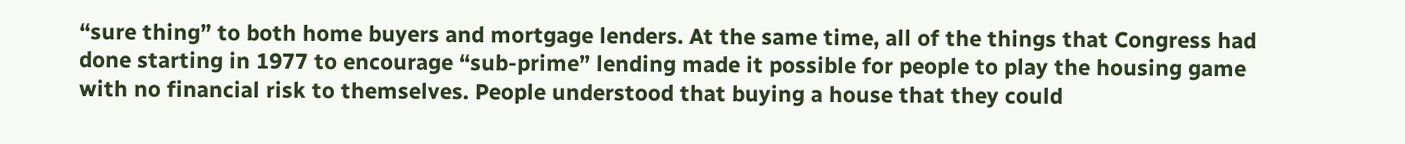“sure thing” to both home buyers and mortgage lenders. At the same time, all of the things that Congress had done starting in 1977 to encourage “sub-prime” lending made it possible for people to play the housing game with no financial risk to themselves. People understood that buying a house that they could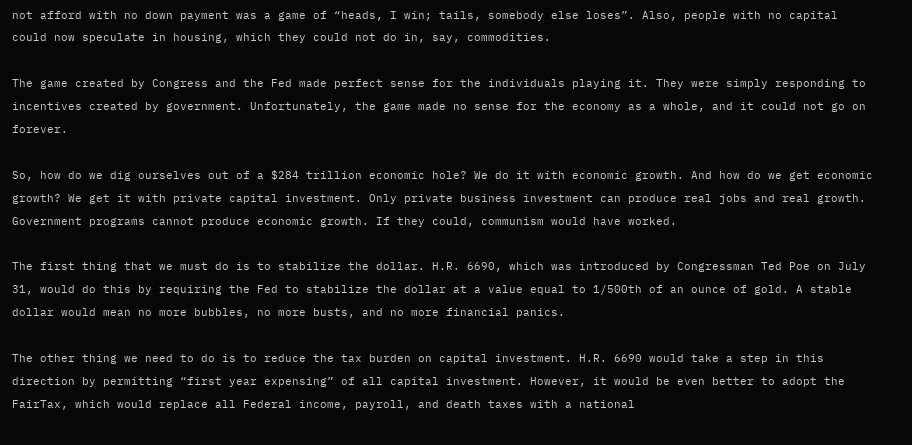not afford with no down payment was a game of “heads, I win; tails, somebody else loses”. Also, people with no capital could now speculate in housing, which they could not do in, say, commodities.

The game created by Congress and the Fed made perfect sense for the individuals playing it. They were simply responding to incentives created by government. Unfortunately, the game made no sense for the economy as a whole, and it could not go on forever.

So, how do we dig ourselves out of a $284 trillion economic hole? We do it with economic growth. And how do we get economic growth? We get it with private capital investment. Only private business investment can produce real jobs and real growth. Government programs cannot produce economic growth. If they could, communism would have worked.

The first thing that we must do is to stabilize the dollar. H.R. 6690, which was introduced by Congressman Ted Poe on July 31, would do this by requiring the Fed to stabilize the dollar at a value equal to 1/500th of an ounce of gold. A stable dollar would mean no more bubbles, no more busts, and no more financial panics.

The other thing we need to do is to reduce the tax burden on capital investment. H.R. 6690 would take a step in this direction by permitting “first year expensing” of all capital investment. However, it would be even better to adopt the FairTax, which would replace all Federal income, payroll, and death taxes with a national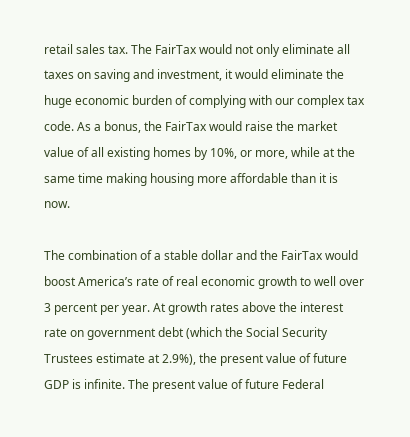retail sales tax. The FairTax would not only eliminate all taxes on saving and investment, it would eliminate the huge economic burden of complying with our complex tax code. As a bonus, the FairTax would raise the market value of all existing homes by 10%, or more, while at the same time making housing more affordable than it is now.

The combination of a stable dollar and the FairTax would boost America’s rate of real economic growth to well over 3 percent per year. At growth rates above the interest rate on government debt (which the Social Security Trustees estimate at 2.9%), the present value of future GDP is infinite. The present value of future Federal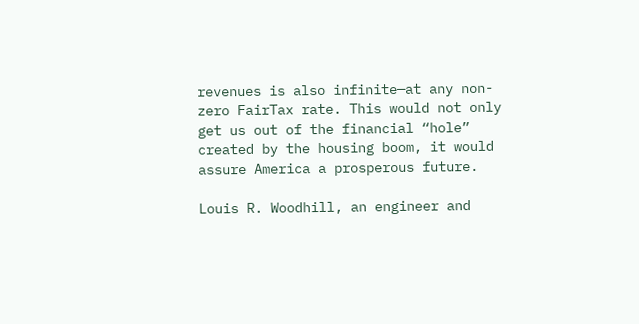revenues is also infinite—at any non-zero FairTax rate. This would not only get us out of the financial “hole” created by the housing boom, it would assure America a prosperous future.

Louis R. Woodhill, an engineer and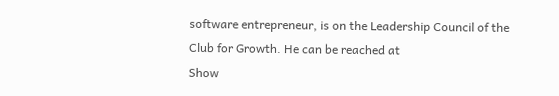software entrepreneur, is on the Leadership Council of the Club for Growth. He can be reached at
Show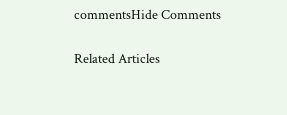commentsHide Comments

Related Articles